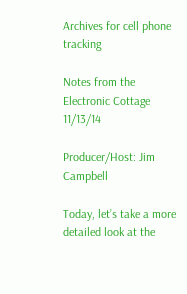Archives for cell phone tracking

Notes from the Electronic Cottage 11/13/14

Producer/Host: Jim Campbell

Today, let’s take a more detailed look at the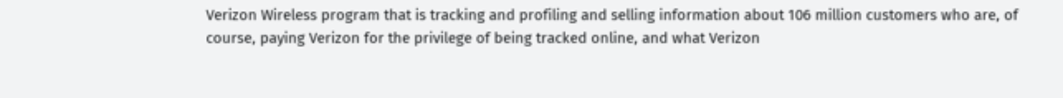Verizon Wireless program that is tracking and profiling and selling information about 106 million customers who are, of course, paying Verizon for the privilege of being tracked online, and what Verizon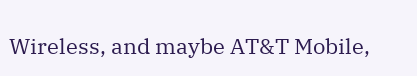Wireless, and maybe AT&T Mobile,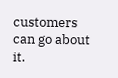customers can go about it.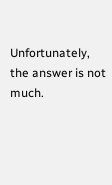Unfortunately, the answer is not much.